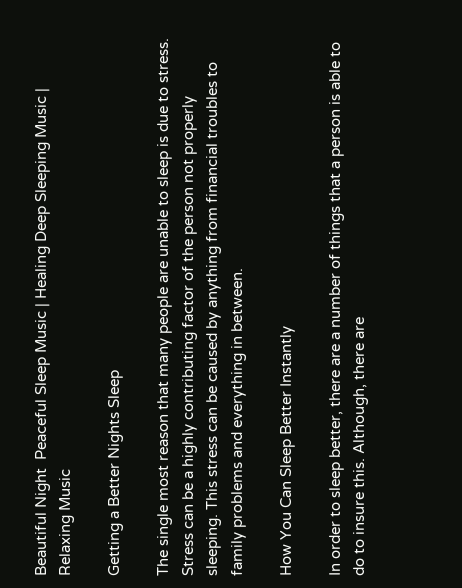Beautiful Night  Peaceful Sleep Music | Healing Deep Sleeping Music | Relaxing Music

Getting a Better Nights Sleep

The single most reason that many people are unable to sleep is due to stress. Stress can be a highly contributing factor of the person not properly sleeping. This stress can be caused by anything from financial troubles to family problems and everything in between.

How You Can Sleep Better Instantly

In order to sleep better, there are a number of things that a person is able to do to insure this. Although, there are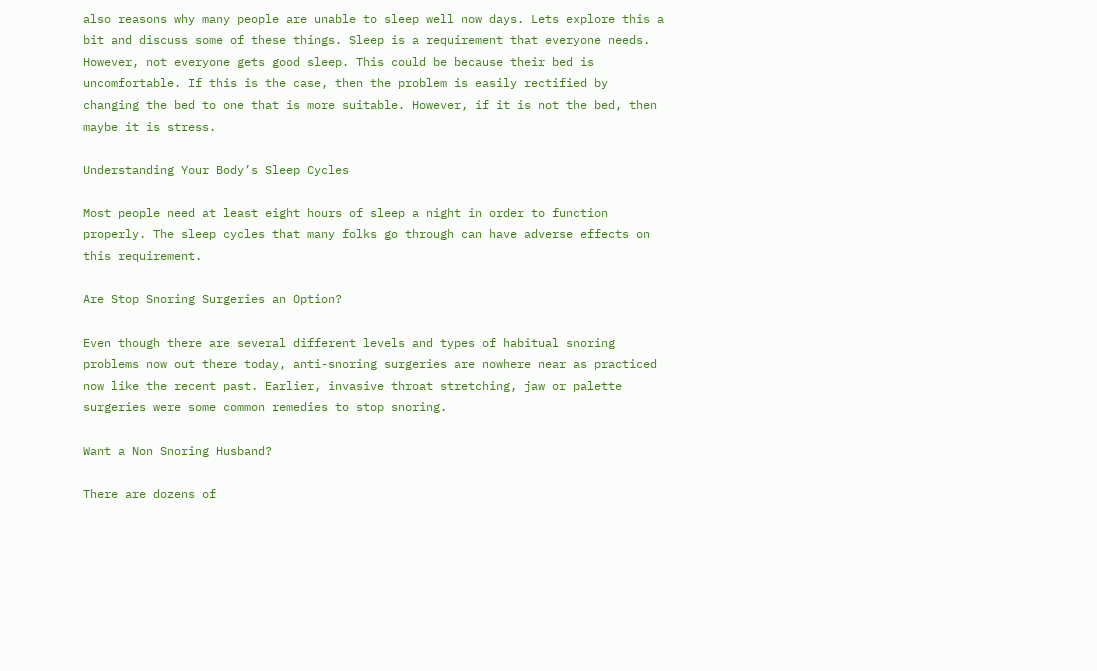also reasons why many people are unable to sleep well now days. Lets explore this a bit and discuss some of these things. Sleep is a requirement that everyone needs. However, not everyone gets good sleep. This could be because their bed is uncomfortable. If this is the case, then the problem is easily rectified by changing the bed to one that is more suitable. However, if it is not the bed, then maybe it is stress.

Understanding Your Body’s Sleep Cycles

Most people need at least eight hours of sleep a night in order to function properly. The sleep cycles that many folks go through can have adverse effects on this requirement.

Are Stop Snoring Surgeries an Option?

Even though there are several different levels and types of habitual snoring problems now out there today, anti-snoring surgeries are nowhere near as practiced now like the recent past. Earlier, invasive throat stretching, jaw or palette surgeries were some common remedies to stop snoring.

Want a Non Snoring Husband?

There are dozens of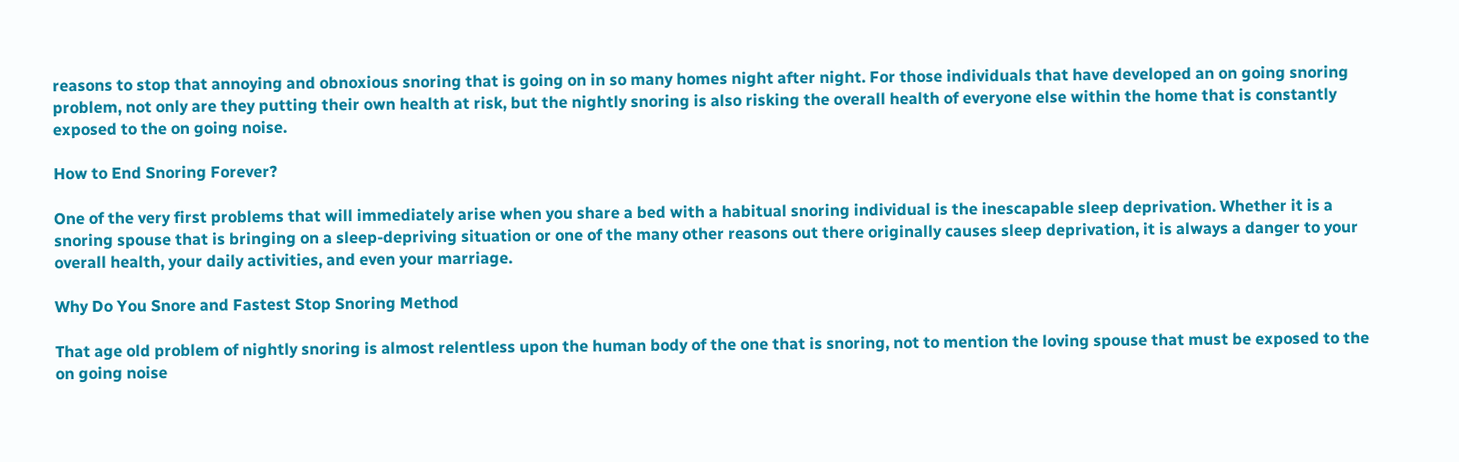reasons to stop that annoying and obnoxious snoring that is going on in so many homes night after night. For those individuals that have developed an on going snoring problem, not only are they putting their own health at risk, but the nightly snoring is also risking the overall health of everyone else within the home that is constantly exposed to the on going noise.

How to End Snoring Forever?

One of the very first problems that will immediately arise when you share a bed with a habitual snoring individual is the inescapable sleep deprivation. Whether it is a snoring spouse that is bringing on a sleep-depriving situation or one of the many other reasons out there originally causes sleep deprivation, it is always a danger to your overall health, your daily activities, and even your marriage.

Why Do You Snore and Fastest Stop Snoring Method

That age old problem of nightly snoring is almost relentless upon the human body of the one that is snoring, not to mention the loving spouse that must be exposed to the on going noise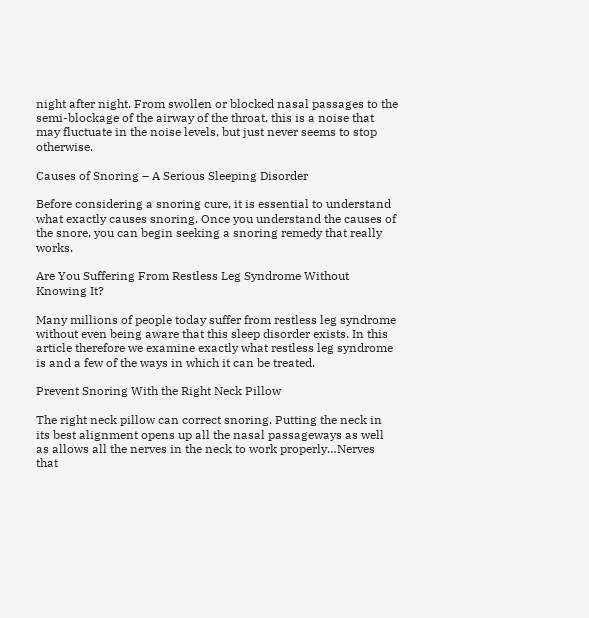night after night. From swollen or blocked nasal passages to the semi-blockage of the airway of the throat, this is a noise that may fluctuate in the noise levels, but just never seems to stop otherwise.

Causes of Snoring – A Serious Sleeping Disorder

Before considering a snoring cure, it is essential to understand what exactly causes snoring. Once you understand the causes of the snore, you can begin seeking a snoring remedy that really works.

Are You Suffering From Restless Leg Syndrome Without Knowing It?

Many millions of people today suffer from restless leg syndrome without even being aware that this sleep disorder exists. In this article therefore we examine exactly what restless leg syndrome is and a few of the ways in which it can be treated.

Prevent Snoring With the Right Neck Pillow

The right neck pillow can correct snoring. Putting the neck in its best alignment opens up all the nasal passageways as well as allows all the nerves in the neck to work properly…Nerves that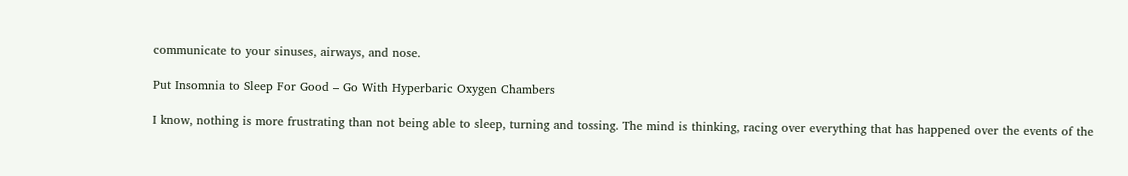communicate to your sinuses, airways, and nose.

Put Insomnia to Sleep For Good – Go With Hyperbaric Oxygen Chambers

I know, nothing is more frustrating than not being able to sleep, turning and tossing. The mind is thinking, racing over everything that has happened over the events of the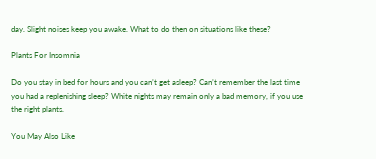day. Slight noises keep you awake. What to do then on situations like these?

Plants For Insomnia

Do you stay in bed for hours and you can’t get asleep? Can’t remember the last time you had a replenishing sleep? White nights may remain only a bad memory, if you use the right plants.

You May Also Like